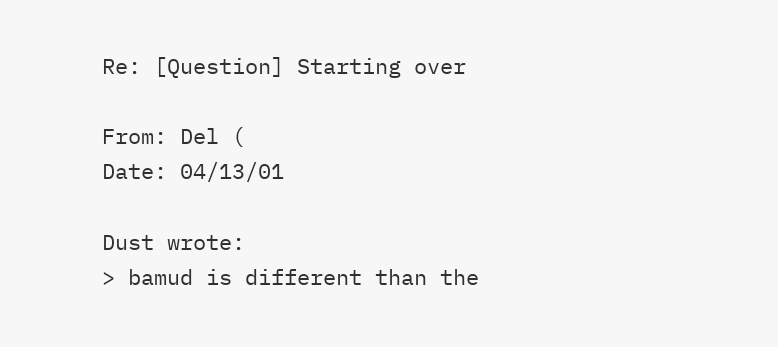Re: [Question] Starting over

From: Del (
Date: 04/13/01

Dust wrote:
> bamud is different than the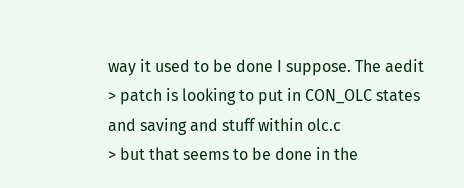way it used to be done I suppose. The aedit
> patch is looking to put in CON_OLC states and saving and stuff within olc.c
> but that seems to be done in the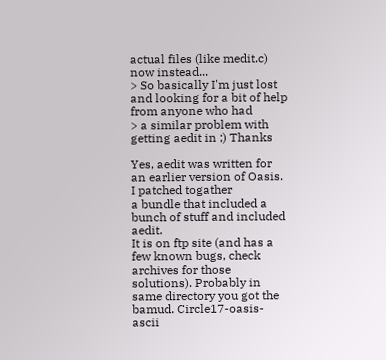actual files (like medit.c) now instead...
> So basically I'm just lost and looking for a bit of help from anyone who had
> a similar problem with getting aedit in ;) Thanks

Yes, aedit was written for an earlier version of Oasis. I patched togather
a bundle that included a bunch of stuff and included aedit.
It is on ftp site (and has a few known bugs, check archives for those
solutions). Probably in same directory you got the bamud. Circle17-oasis-ascii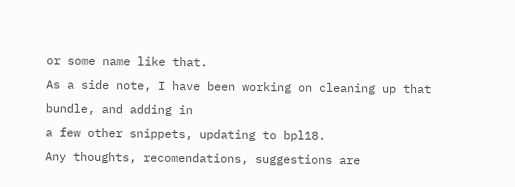or some name like that.
As a side note, I have been working on cleaning up that bundle, and adding in
a few other snippets, updating to bpl18.
Any thoughts, recomendations, suggestions are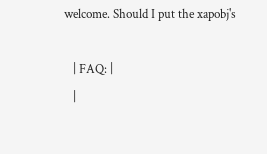welcome. Should I put the xapobj's

   | FAQ: |
   |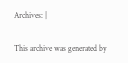Archives: |

This archive was generated by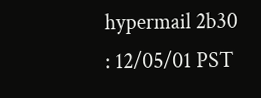hypermail 2b30 : 12/05/01 PST